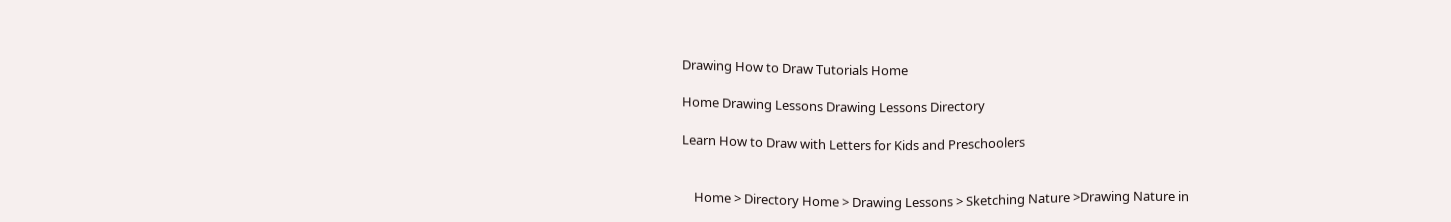Drawing How to Draw Tutorials Home

Home Drawing Lessons Drawing Lessons Directory

Learn How to Draw with Letters for Kids and Preschoolers


    Home > Directory Home > Drawing Lessons > Sketching Nature >Drawing Nature in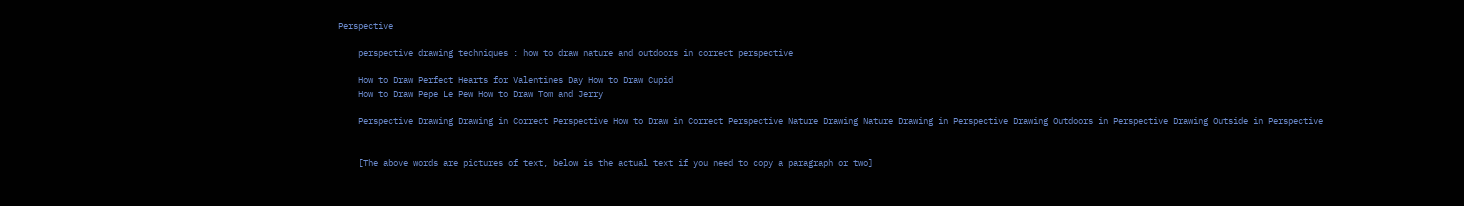Perspective

    perspective drawing techniques : how to draw nature and outdoors in correct perspective

    How to Draw Perfect Hearts for Valentines Day How to Draw Cupid
    How to Draw Pepe Le Pew How to Draw Tom and Jerry

    Perspective Drawing Drawing in Correct Perspective How to Draw in Correct Perspective Nature Drawing Nature Drawing in Perspective Drawing Outdoors in Perspective Drawing Outside in Perspective


    [The above words are pictures of text, below is the actual text if you need to copy a paragraph or two]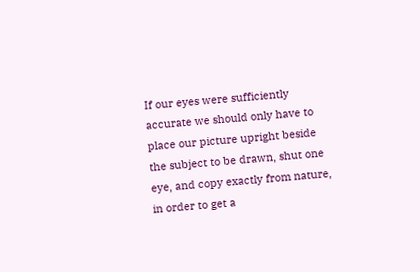If our eyes were sufficiently accurate we should only have to place our picture upright beside the subject to be drawn, shut one eye, and copy exactly from nature, in order to get a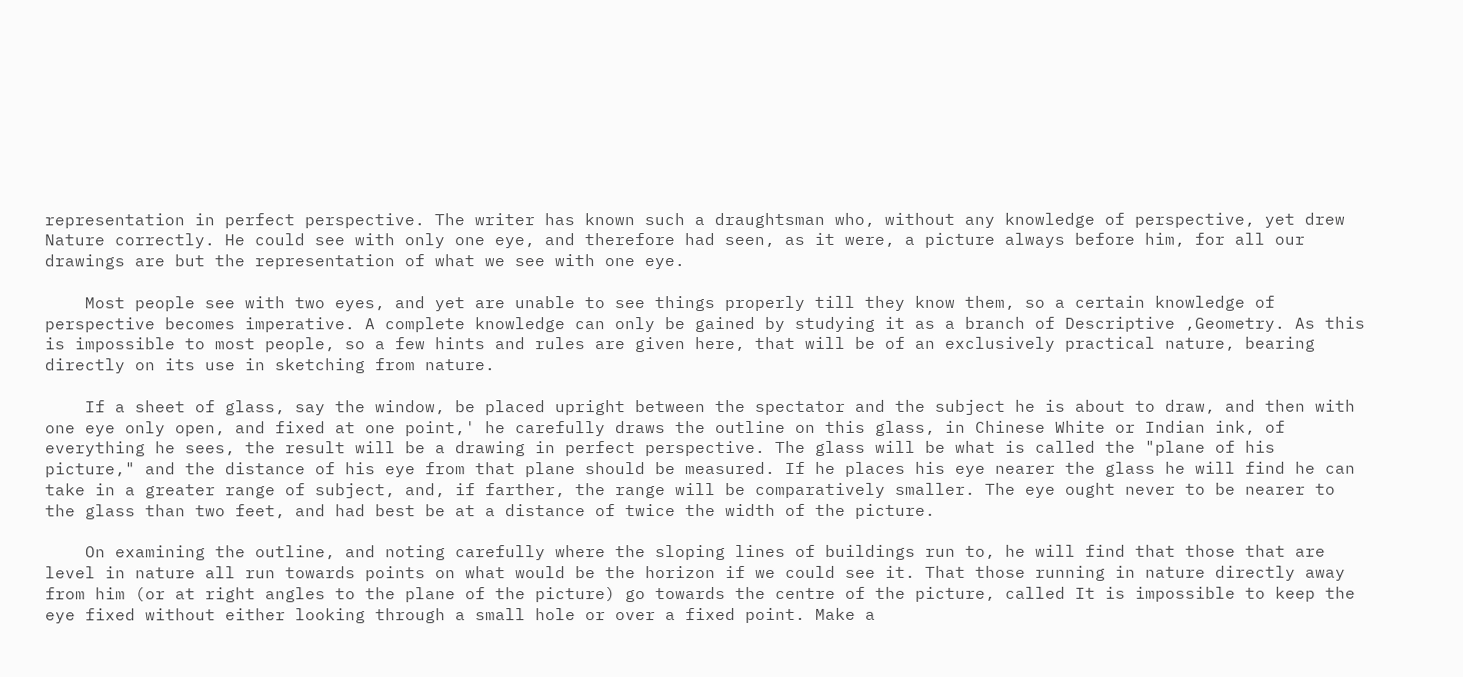representation in perfect perspective. The writer has known such a draughtsman who, without any knowledge of perspective, yet drew Nature correctly. He could see with only one eye, and therefore had seen, as it were, a picture always before him, for all our drawings are but the representation of what we see with one eye.

    Most people see with two eyes, and yet are unable to see things properly till they know them, so a certain knowledge of perspective becomes imperative. A complete knowledge can only be gained by studying it as a branch of Descriptive ,Geometry. As this is impossible to most people, so a few hints and rules are given here, that will be of an exclusively practical nature, bearing directly on its use in sketching from nature.

    If a sheet of glass, say the window, be placed upright between the spectator and the subject he is about to draw, and then with one eye only open, and fixed at one point,' he carefully draws the outline on this glass, in Chinese White or Indian ink, of everything he sees, the result will be a drawing in perfect perspective. The glass will be what is called the "plane of his picture," and the distance of his eye from that plane should be measured. If he places his eye nearer the glass he will find he can take in a greater range of subject, and, if farther, the range will be comparatively smaller. The eye ought never to be nearer to the glass than two feet, and had best be at a distance of twice the width of the picture.

    On examining the outline, and noting carefully where the sloping lines of buildings run to, he will find that those that are level in nature all run towards points on what would be the horizon if we could see it. That those running in nature directly away from him (or at right angles to the plane of the picture) go towards the centre of the picture, called It is impossible to keep the eye fixed without either looking through a small hole or over a fixed point. Make a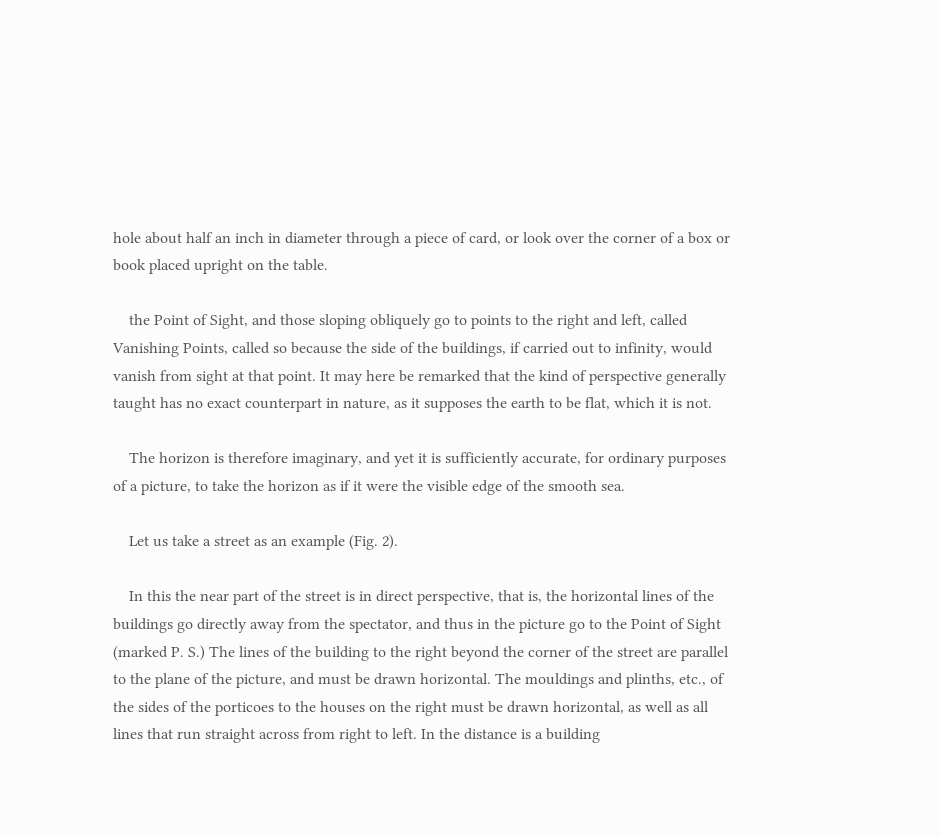hole about half an inch in diameter through a piece of card, or look over the corner of a box or book placed upright on the table.

    the Point of Sight, and those sloping obliquely go to points to the right and left, called Vanishing Points, called so because the side of the buildings, if carried out to infinity, would vanish from sight at that point. It may here be remarked that the kind of perspective generally taught has no exact counterpart in nature, as it supposes the earth to be flat, which it is not.

    The horizon is therefore imaginary, and yet it is sufficiently accurate, for ordinary purposes of a picture, to take the horizon as if it were the visible edge of the smooth sea.

    Let us take a street as an example (Fig. 2).

    In this the near part of the street is in direct perspective, that is, the horizontal lines of the buildings go directly away from the spectator, and thus in the picture go to the Point of Sight (marked P. S.) The lines of the building to the right beyond the corner of the street are parallel to the plane of the picture, and must be drawn horizontal. The mouldings and plinths, etc., of the sides of the porticoes to the houses on the right must be drawn horizontal, as well as all lines that run straight across from right to left. In the distance is a building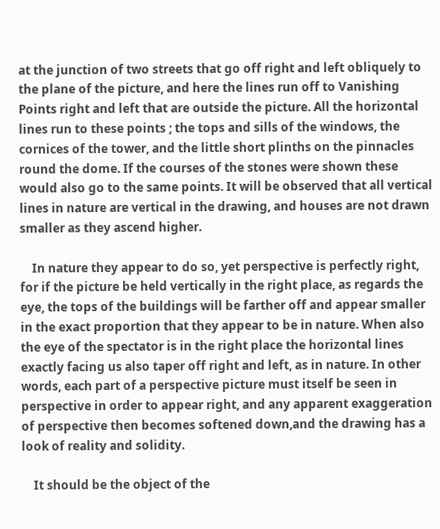at the junction of two streets that go off right and left obliquely to the plane of the picture, and here the lines run off to Vanishing Points right and left that are outside the picture. All the horizontal lines run to these points ; the tops and sills of the windows, the cornices of the tower, and the little short plinths on the pinnacles round the dome. If the courses of the stones were shown these would also go to the same points. It will be observed that all vertical lines in nature are vertical in the drawing, and houses are not drawn smaller as they ascend higher.

    In nature they appear to do so, yet perspective is perfectly right, for if the picture be held vertically in the right place, as regards the eye, the tops of the buildings will be farther off and appear smaller in the exact proportion that they appear to be in nature. When also the eye of the spectator is in the right place the horizontal lines exactly facing us also taper off right and left, as in nature. In other words, each part of a perspective picture must itself be seen in perspective in order to appear right, and any apparent exaggeration of perspective then becomes softened down,and the drawing has a look of reality and solidity.

    It should be the object of the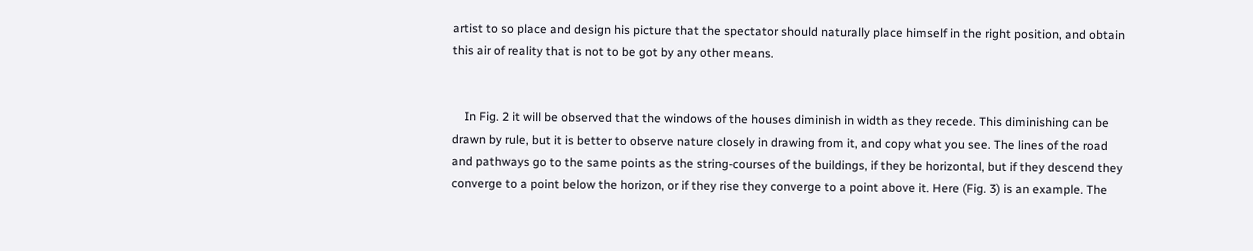artist to so place and design his picture that the spectator should naturally place himself in the right position, and obtain this air of reality that is not to be got by any other means.


    In Fig. 2 it will be observed that the windows of the houses diminish in width as they recede. This diminishing can be drawn by rule, but it is better to observe nature closely in drawing from it, and copy what you see. The lines of the road and pathways go to the same points as the string-courses of the buildings, if they be horizontal, but if they descend they converge to a point below the horizon, or if they rise they converge to a point above it. Here (Fig. 3) is an example. The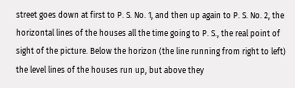street goes down at first to P. S. No. 1, and then up again to P. S. No. 2, the horizontal lines of the houses all the time going to P. S., the real point of sight of the picture. Below the horizon (the line running from right to left) the level lines of the houses run up, but above they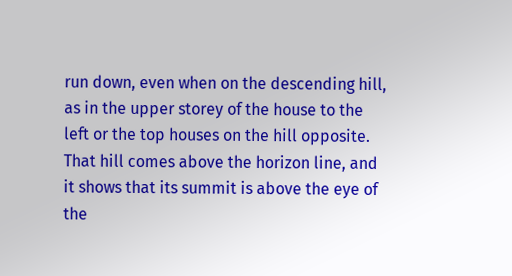run down, even when on the descending hill, as in the upper storey of the house to the left or the top houses on the hill opposite. That hill comes above the horizon line, and it shows that its summit is above the eye of the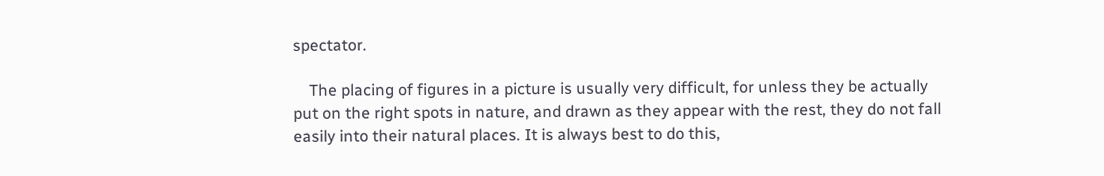spectator.

    The placing of figures in a picture is usually very difficult, for unless they be actually put on the right spots in nature, and drawn as they appear with the rest, they do not fall easily into their natural places. It is always best to do this,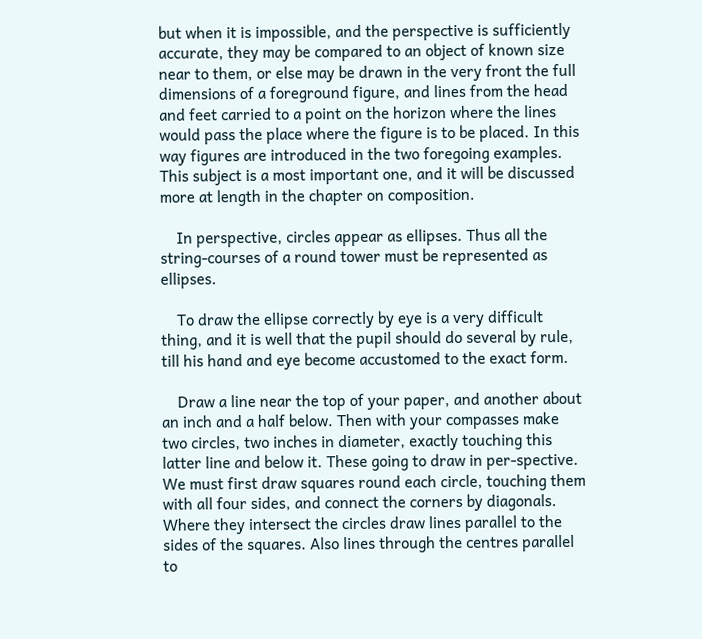but when it is impossible, and the perspective is sufficiently accurate, they may be compared to an object of known size near to them, or else may be drawn in the very front the full dimensions of a foreground figure, and lines from the head and feet carried to a point on the horizon where the lines would pass the place where the figure is to be placed. In this way figures are introduced in the two foregoing examples. This subject is a most important one, and it will be discussed more at length in the chapter on composition.

    In perspective, circles appear as ellipses. Thus all the string-courses of a round tower must be represented as ellipses.

    To draw the ellipse correctly by eye is a very difficult thing, and it is well that the pupil should do several by rule, till his hand and eye become accustomed to the exact form.

    Draw a line near the top of your paper, and another about an inch and a half below. Then with your compasses make two circles, two inches in diameter, exactly touching this latter line and below it. These going to draw in per-spective. We must first draw squares round each circle, touching them with all four sides, and connect the corners by diagonals. Where they intersect the circles draw lines parallel to the sides of the squares. Also lines through the centres parallel to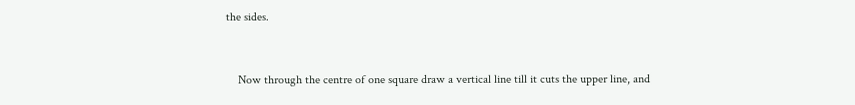the sides.


    Now through the centre of one square draw a vertical line till it cuts the upper line, and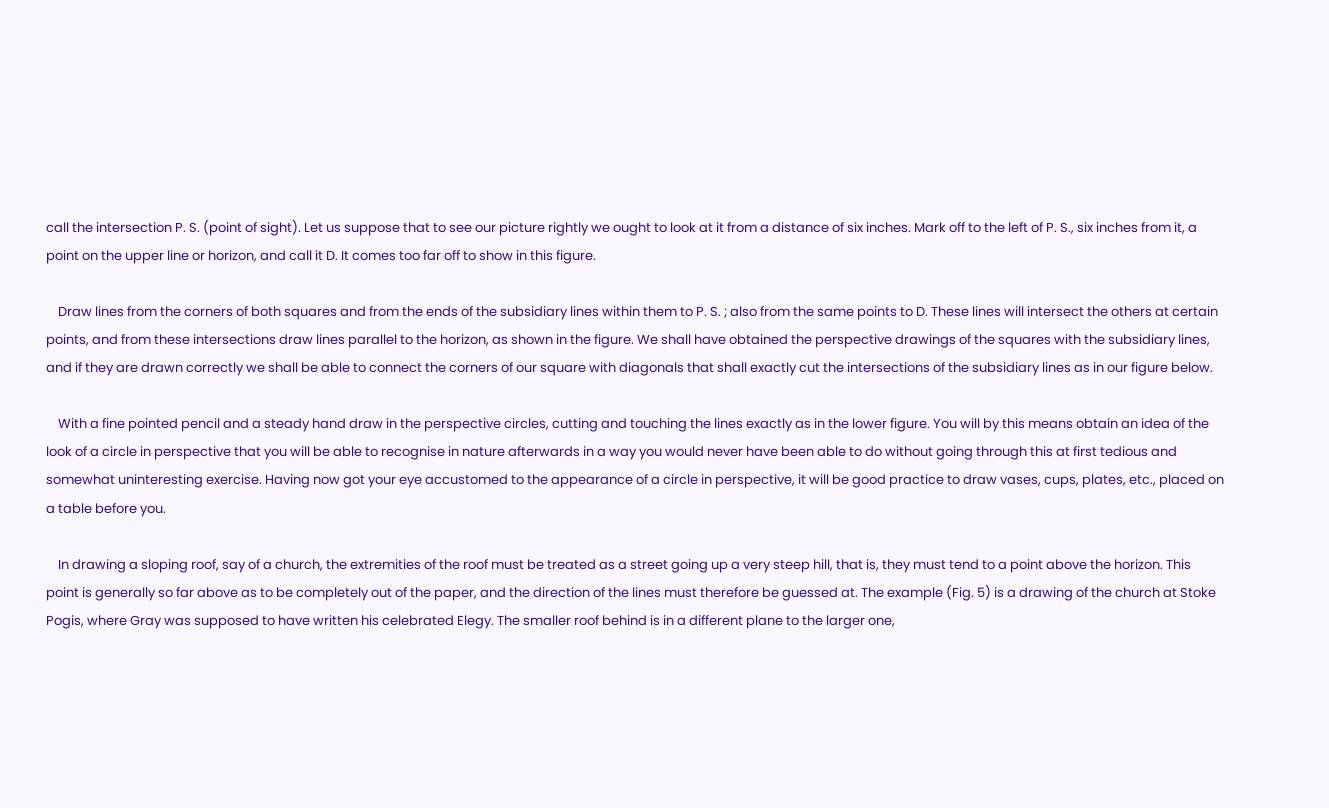call the intersection P. S. (point of sight). Let us suppose that to see our picture rightly we ought to look at it from a distance of six inches. Mark off to the left of P. S., six inches from it, a point on the upper line or horizon, and call it D. It comes too far off to show in this figure.

    Draw lines from the corners of both squares and from the ends of the subsidiary lines within them to P. S. ; also from the same points to D. These lines will intersect the others at certain points, and from these intersections draw lines parallel to the horizon, as shown in the figure. We shall have obtained the perspective drawings of the squares with the subsidiary lines, and if they are drawn correctly we shall be able to connect the corners of our square with diagonals that shall exactly cut the intersections of the subsidiary lines as in our figure below.

    With a fine pointed pencil and a steady hand draw in the perspective circles, cutting and touching the lines exactly as in the lower figure. You will by this means obtain an idea of the look of a circle in perspective that you will be able to recognise in nature afterwards in a way you would never have been able to do without going through this at first tedious and somewhat uninteresting exercise. Having now got your eye accustomed to the appearance of a circle in perspective, it will be good practice to draw vases, cups, plates, etc., placed on a table before you.

    In drawing a sloping roof, say of a church, the extremities of the roof must be treated as a street going up a very steep hill, that is, they must tend to a point above the horizon. This point is generally so far above as to be completely out of the paper, and the direction of the lines must therefore be guessed at. The example (Fig. 5) is a drawing of the church at Stoke Pogis, where Gray was supposed to have written his celebrated Elegy. The smaller roof behind is in a different plane to the larger one,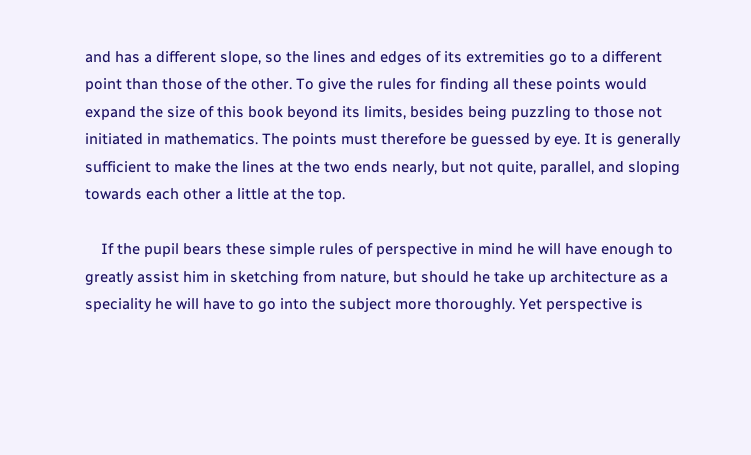and has a different slope, so the lines and edges of its extremities go to a different point than those of the other. To give the rules for finding all these points would expand the size of this book beyond its limits, besides being puzzling to those not initiated in mathematics. The points must therefore be guessed by eye. It is generally sufficient to make the lines at the two ends nearly, but not quite, parallel, and sloping towards each other a little at the top.

    If the pupil bears these simple rules of perspective in mind he will have enough to greatly assist him in sketching from nature, but should he take up architecture as a speciality he will have to go into the subject more thoroughly. Yet perspective is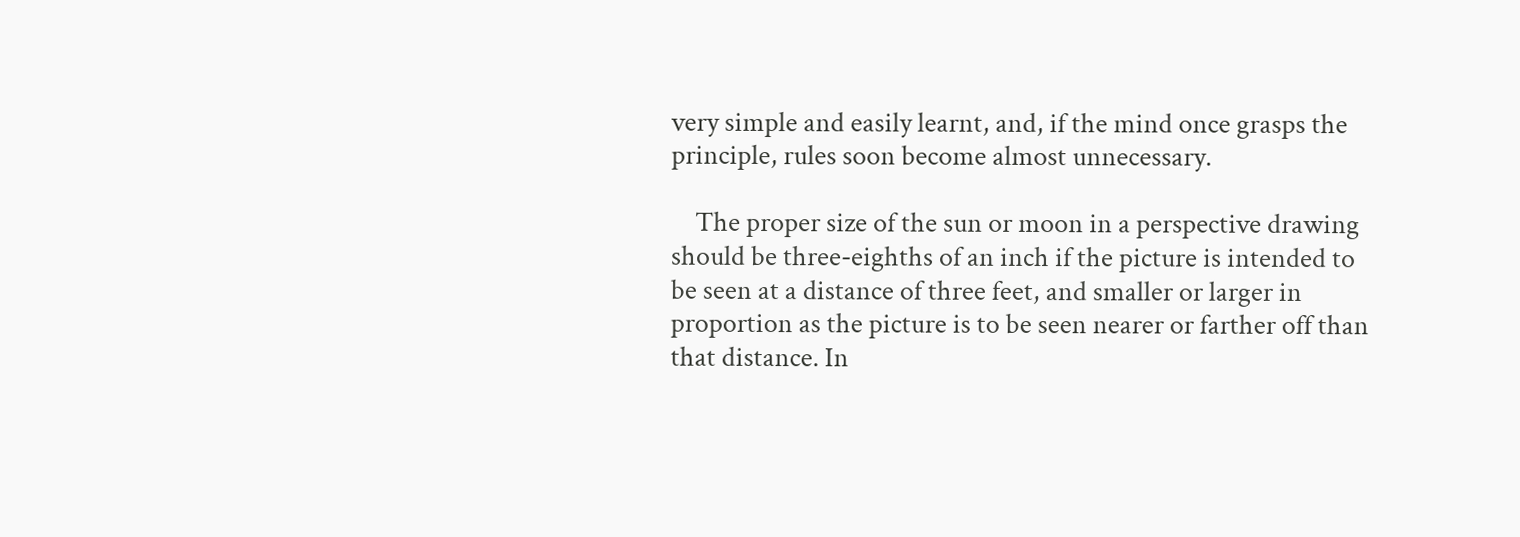very simple and easily learnt, and, if the mind once grasps the principle, rules soon become almost unnecessary.

    The proper size of the sun or moon in a perspective drawing should be three-eighths of an inch if the picture is intended to be seen at a distance of three feet, and smaller or larger in proportion as the picture is to be seen nearer or farther off than that distance. In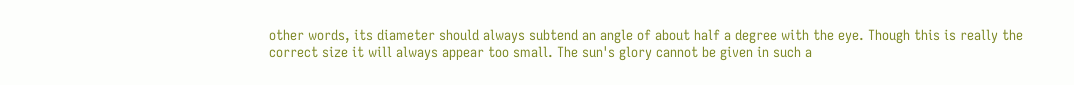other words, its diameter should always subtend an angle of about half a degree with the eye. Though this is really the correct size it will always appear too small. The sun's glory cannot be given in such a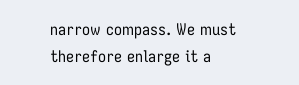narrow compass. We must therefore enlarge it a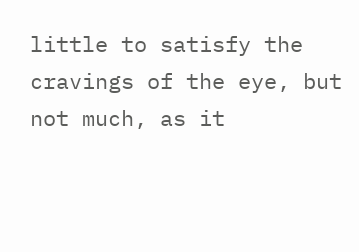little to satisfy the cravings of the eye, but not much, as it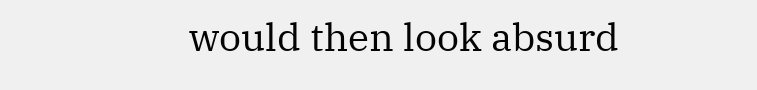would then look absurd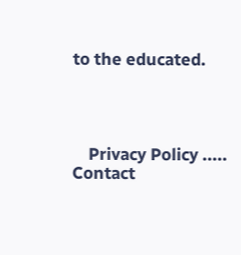to the educated.




    Privacy Policy ..... Contact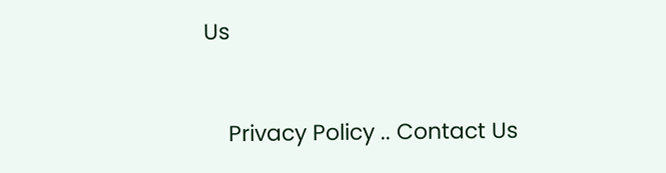Us


    Privacy Policy .. Contact Us